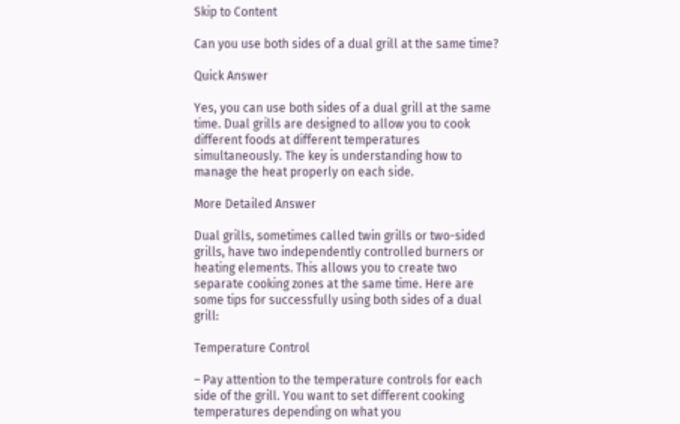Skip to Content

Can you use both sides of a dual grill at the same time?

Quick Answer

Yes, you can use both sides of a dual grill at the same time. Dual grills are designed to allow you to cook different foods at different temperatures simultaneously. The key is understanding how to manage the heat properly on each side.

More Detailed Answer

Dual grills, sometimes called twin grills or two-sided grills, have two independently controlled burners or heating elements. This allows you to create two separate cooking zones at the same time. Here are some tips for successfully using both sides of a dual grill:

Temperature Control

– Pay attention to the temperature controls for each side of the grill. You want to set different cooking temperatures depending on what you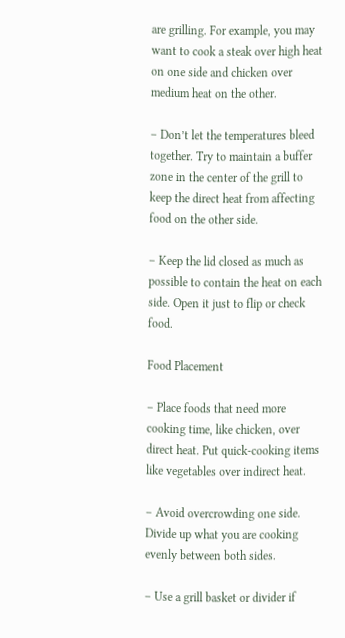are grilling. For example, you may want to cook a steak over high heat on one side and chicken over medium heat on the other.

– Don’t let the temperatures bleed together. Try to maintain a buffer zone in the center of the grill to keep the direct heat from affecting food on the other side.

– Keep the lid closed as much as possible to contain the heat on each side. Open it just to flip or check food.

Food Placement

– Place foods that need more cooking time, like chicken, over direct heat. Put quick-cooking items like vegetables over indirect heat.

– Avoid overcrowding one side. Divide up what you are cooking evenly between both sides.

– Use a grill basket or divider if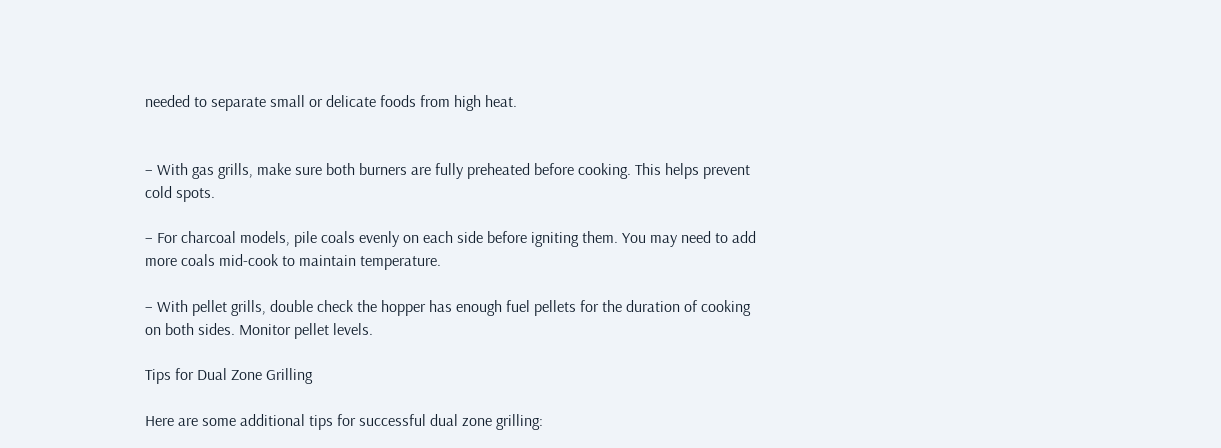needed to separate small or delicate foods from high heat.


– With gas grills, make sure both burners are fully preheated before cooking. This helps prevent cold spots.

– For charcoal models, pile coals evenly on each side before igniting them. You may need to add more coals mid-cook to maintain temperature.

– With pellet grills, double check the hopper has enough fuel pellets for the duration of cooking on both sides. Monitor pellet levels.

Tips for Dual Zone Grilling

Here are some additional tips for successful dual zone grilling: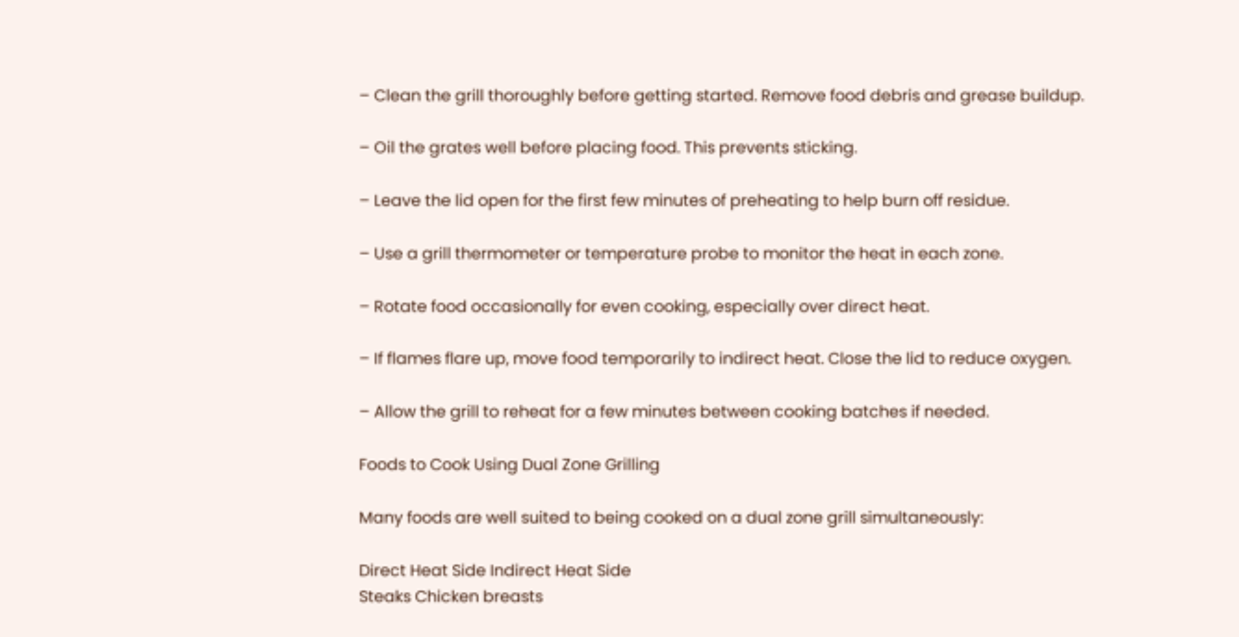– Clean the grill thoroughly before getting started. Remove food debris and grease buildup.

– Oil the grates well before placing food. This prevents sticking.

– Leave the lid open for the first few minutes of preheating to help burn off residue.

– Use a grill thermometer or temperature probe to monitor the heat in each zone.

– Rotate food occasionally for even cooking, especially over direct heat.

– If flames flare up, move food temporarily to indirect heat. Close the lid to reduce oxygen.

– Allow the grill to reheat for a few minutes between cooking batches if needed.

Foods to Cook Using Dual Zone Grilling

Many foods are well suited to being cooked on a dual zone grill simultaneously:

Direct Heat Side Indirect Heat Side
Steaks Chicken breasts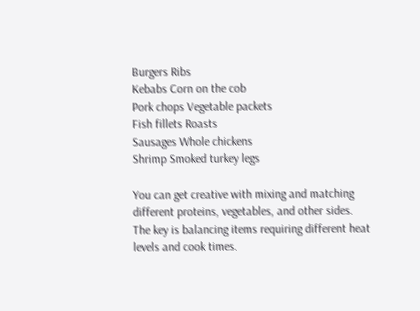Burgers Ribs
Kebabs Corn on the cob
Pork chops Vegetable packets
Fish fillets Roasts
Sausages Whole chickens
Shrimp Smoked turkey legs

You can get creative with mixing and matching different proteins, vegetables, and other sides. The key is balancing items requiring different heat levels and cook times.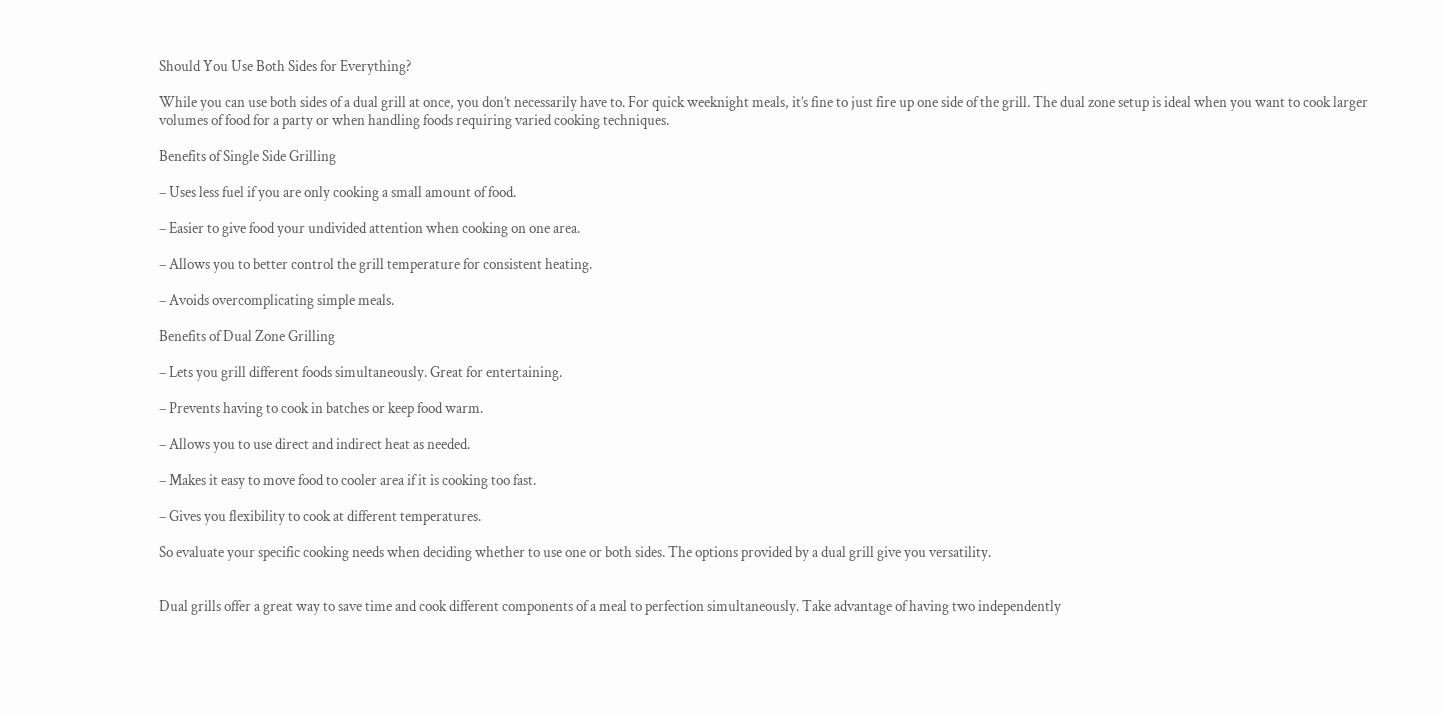Should You Use Both Sides for Everything?

While you can use both sides of a dual grill at once, you don’t necessarily have to. For quick weeknight meals, it’s fine to just fire up one side of the grill. The dual zone setup is ideal when you want to cook larger volumes of food for a party or when handling foods requiring varied cooking techniques.

Benefits of Single Side Grilling

– Uses less fuel if you are only cooking a small amount of food.

– Easier to give food your undivided attention when cooking on one area.

– Allows you to better control the grill temperature for consistent heating.

– Avoids overcomplicating simple meals.

Benefits of Dual Zone Grilling

– Lets you grill different foods simultaneously. Great for entertaining.

– Prevents having to cook in batches or keep food warm.

– Allows you to use direct and indirect heat as needed.

– Makes it easy to move food to cooler area if it is cooking too fast.

– Gives you flexibility to cook at different temperatures.

So evaluate your specific cooking needs when deciding whether to use one or both sides. The options provided by a dual grill give you versatility.


Dual grills offer a great way to save time and cook different components of a meal to perfection simultaneously. Take advantage of having two independently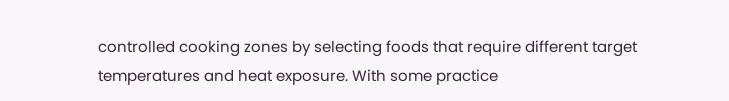controlled cooking zones by selecting foods that require different target temperatures and heat exposure. With some practice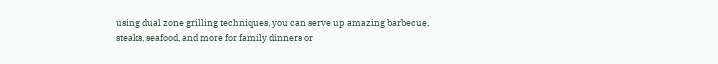using dual zone grilling techniques, you can serve up amazing barbecue, steaks, seafood, and more for family dinners or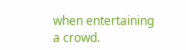when entertaining a crowd.